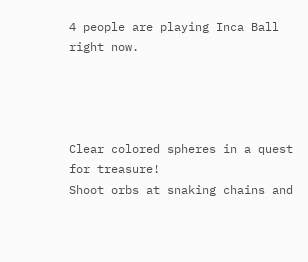4 people are playing Inca Ball right now.




Clear colored spheres in a quest for treasure!
Shoot orbs at snaking chains and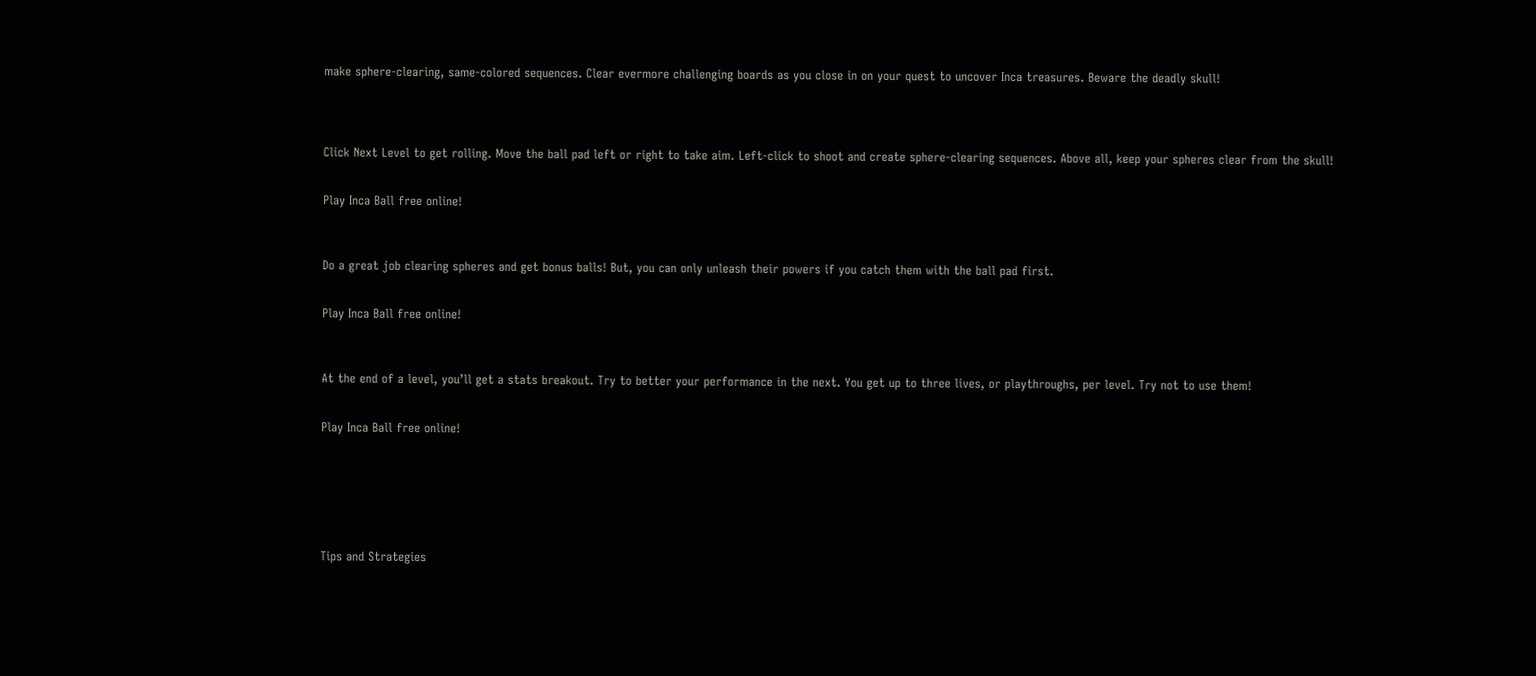make sphere-clearing, same-colored sequences. Clear evermore challenging boards as you close in on your quest to uncover Inca treasures. Beware the deadly skull!




Click Next Level to get rolling. Move the ball pad left or right to take aim. Left-click to shoot and create sphere-clearing sequences. Above all, keep your spheres clear from the skull!


Play Inca Ball free online!



Do a great job clearing spheres and get bonus balls! But, you can only unleash their powers if you catch them with the ball pad first.


Play Inca Ball free online!



At the end of a level, you’ll get a stats breakout. Try to better your performance in the next. You get up to three lives, or playthroughs, per level. Try not to use them!


Play Inca Ball free online!







Tips and Strategies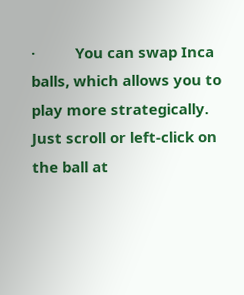·          You can swap Inca balls, which allows you to play more strategically. Just scroll or left-click on the ball at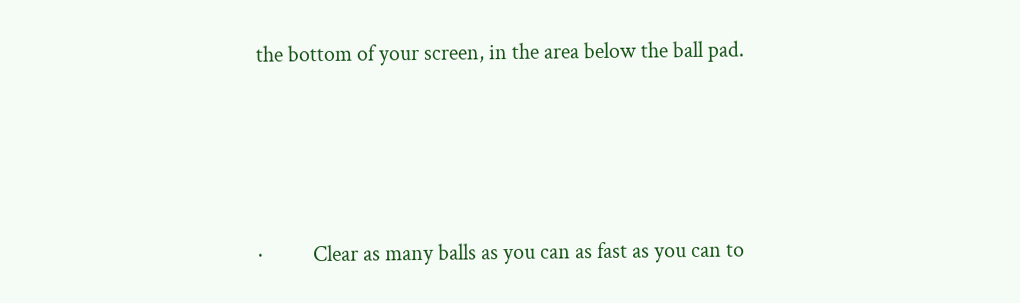the bottom of your screen, in the area below the ball pad.






·          Clear as many balls as you can as fast as you can to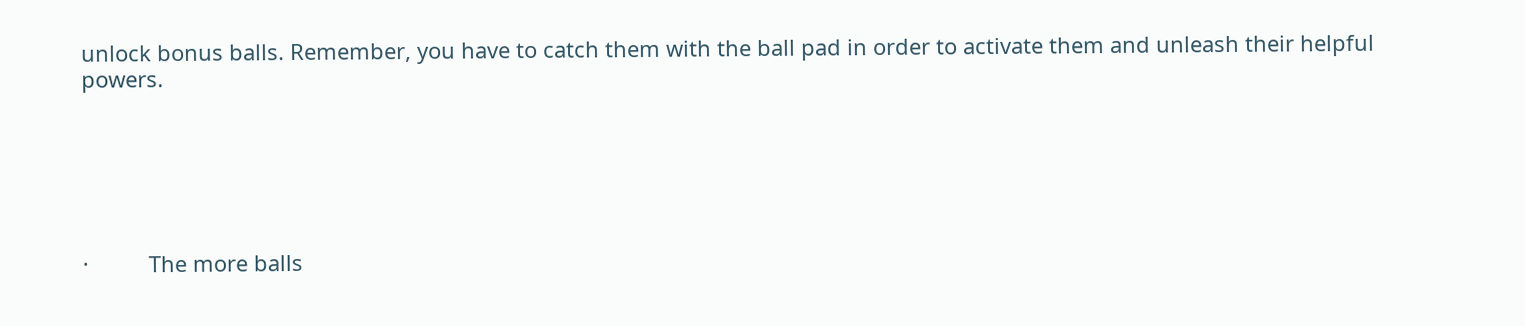unlock bonus balls. Remember, you have to catch them with the ball pad in order to activate them and unleash their helpful powers.






·          The more balls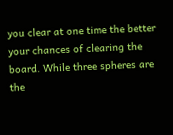you clear at one time the better your chances of clearing the board. While three spheres are the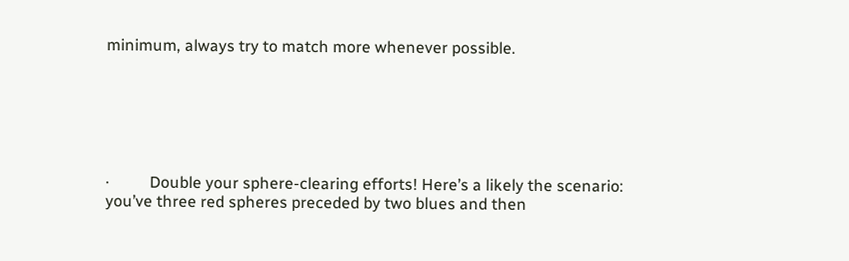minimum, always try to match more whenever possible.






·          Double your sphere-clearing efforts! Here’s a likely the scenario: you’ve three red spheres preceded by two blues and then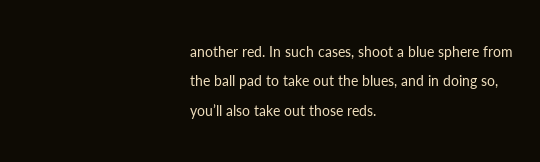another red. In such cases, shoot a blue sphere from the ball pad to take out the blues, and in doing so, you’ll also take out those reds.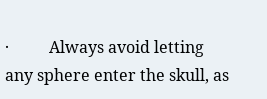·          Always avoid letting any sphere enter the skull, as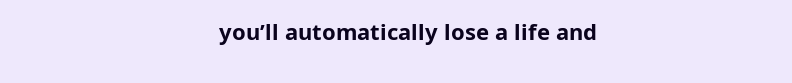you’ll automatically lose a life and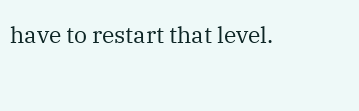have to restart that level.